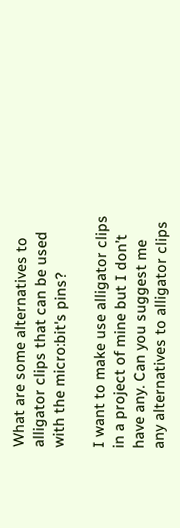What are some alternatives to alligator clips that can be used with the micro:bit's pins?

I want to make use alligator clips in a project of mine but I don’t have any. Can you suggest me any alternatives to alligator clips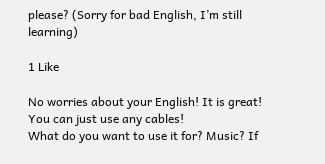please? (Sorry for bad English, I’m still learning)

1 Like

No worries about your English! It is great! You can just use any cables!
What do you want to use it for? Music? If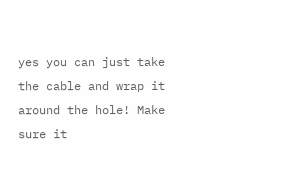yes you can just take the cable and wrap it around the hole! Make sure it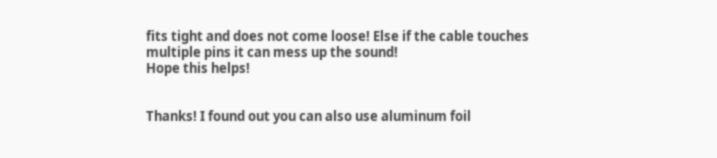fits tight and does not come loose! Else if the cable touches multiple pins it can mess up the sound!
Hope this helps!


Thanks! I found out you can also use aluminum foil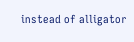instead of alligator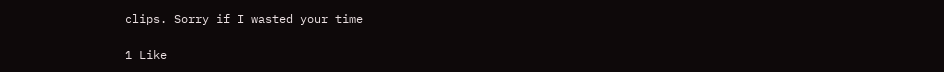clips. Sorry if I wasted your time

1 Like